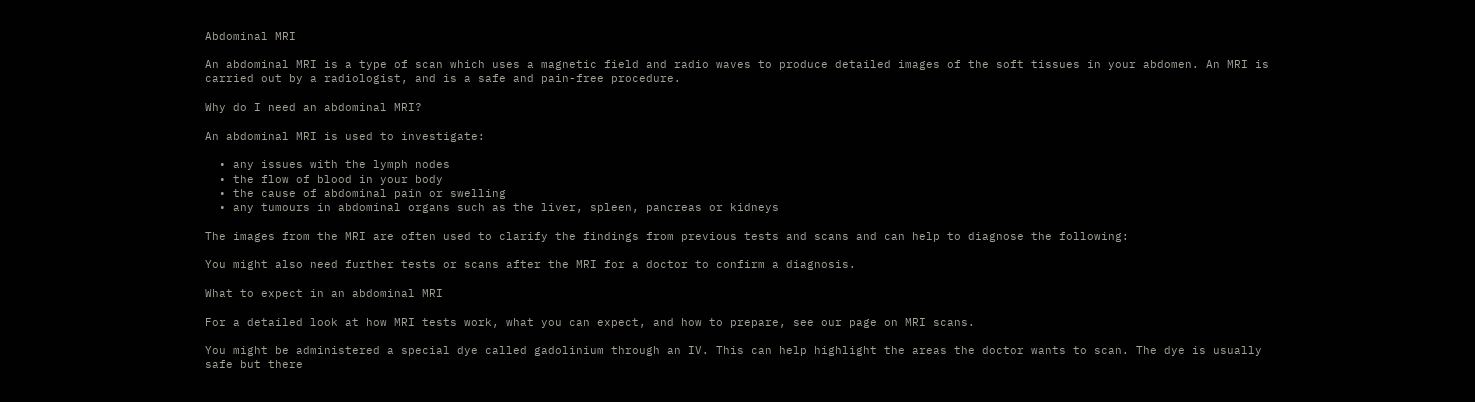Abdominal MRI

An abdominal MRI is a type of scan which uses a magnetic field and radio waves to produce detailed images of the soft tissues in your abdomen. An MRI is carried out by a radiologist, and is a safe and pain-free procedure.

Why do I need an abdominal MRI?

An abdominal MRI is used to investigate:

  • any issues with the lymph nodes
  • the flow of blood in your body
  • the cause of abdominal pain or swelling
  • any tumours in abdominal organs such as the liver, spleen, pancreas or kidneys

The images from the MRI are often used to clarify the findings from previous tests and scans and can help to diagnose the following:

You might also need further tests or scans after the MRI for a doctor to confirm a diagnosis.

What to expect in an abdominal MRI

For a detailed look at how MRI tests work, what you can expect, and how to prepare, see our page on MRI scans.

You might be administered a special dye called gadolinium through an IV. This can help highlight the areas the doctor wants to scan. The dye is usually safe but there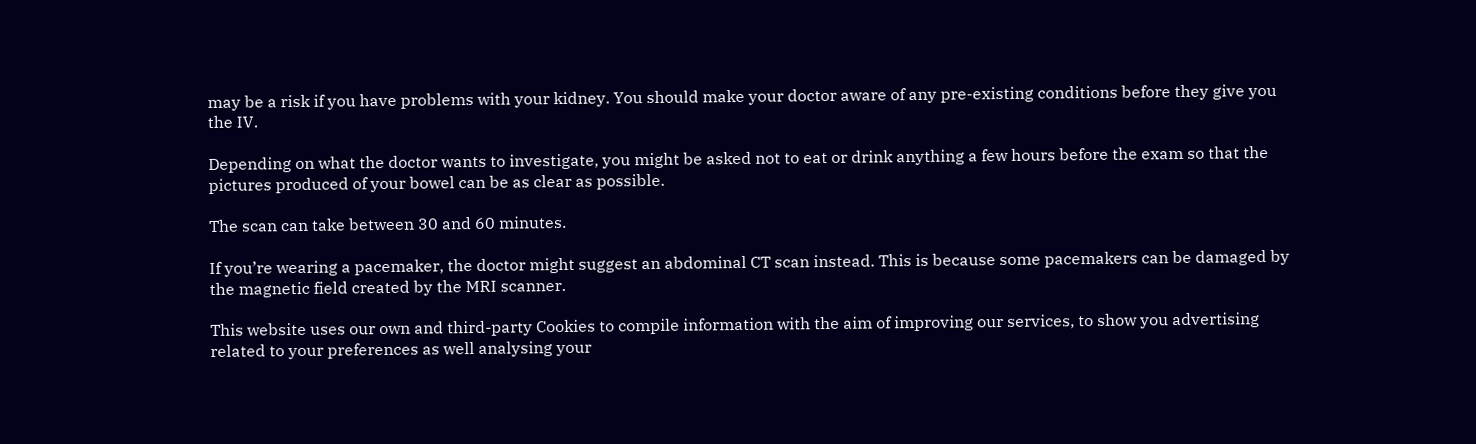may be a risk if you have problems with your kidney. You should make your doctor aware of any pre-existing conditions before they give you the IV.

Depending on what the doctor wants to investigate, you might be asked not to eat or drink anything a few hours before the exam so that the pictures produced of your bowel can be as clear as possible.

The scan can take between 30 and 60 minutes.

If you’re wearing a pacemaker, the doctor might suggest an abdominal CT scan instead. This is because some pacemakers can be damaged by the magnetic field created by the MRI scanner.

This website uses our own and third-party Cookies to compile information with the aim of improving our services, to show you advertising related to your preferences as well analysing your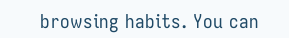browsing habits. You can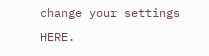change your settings HERE.